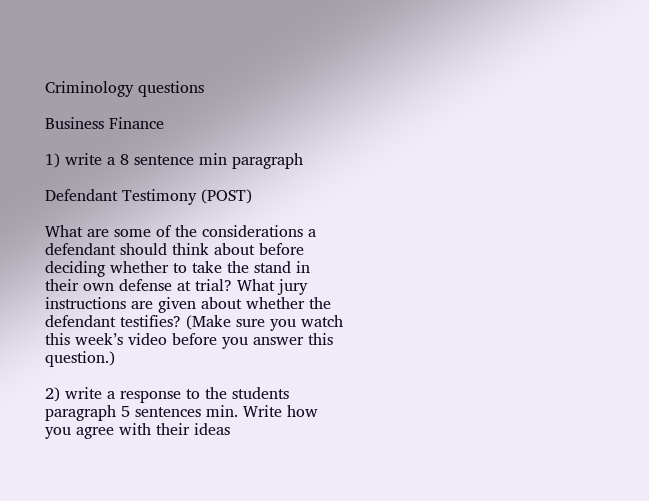Criminology questions

Business Finance

1) write a 8 sentence min paragraph

Defendant Testimony (POST)

What are some of the considerations a defendant should think about before deciding whether to take the stand in their own defense at trial? What jury instructions are given about whether the defendant testifies? (Make sure you watch this week’s video before you answer this question.)

2) write a response to the students paragraph 5 sentences min. Write how you agree with their ideas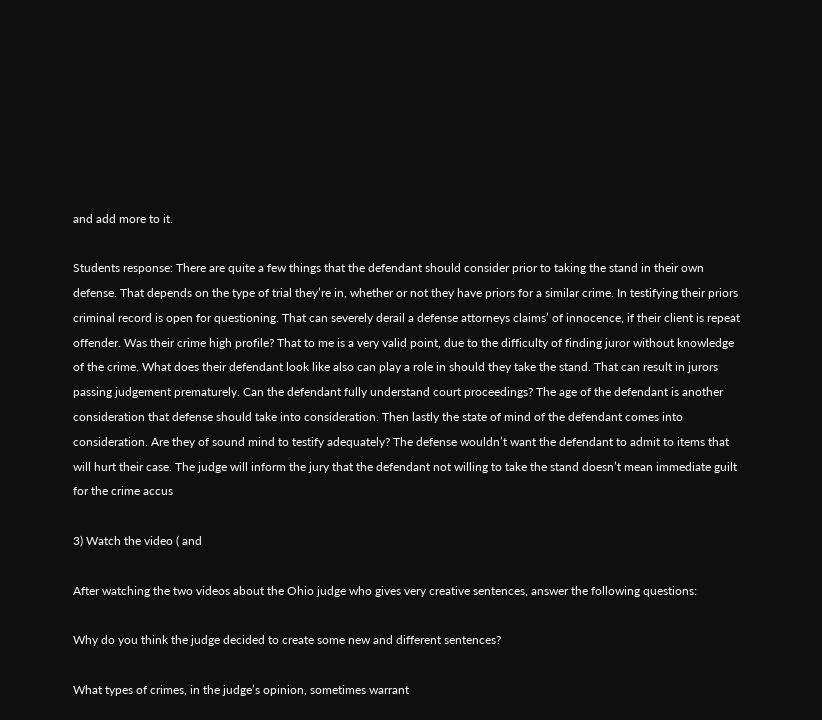and add more to it.

Students response: There are quite a few things that the defendant should consider prior to taking the stand in their own defense. That depends on the type of trial they’re in, whether or not they have priors for a similar crime. In testifying their priors criminal record is open for questioning. That can severely derail a defense attorneys claims’ of innocence, if their client is repeat offender. Was their crime high profile? That to me is a very valid point, due to the difficulty of finding juror without knowledge of the crime. What does their defendant look like also can play a role in should they take the stand. That can result in jurors passing judgement prematurely. Can the defendant fully understand court proceedings? The age of the defendant is another consideration that defense should take into consideration. Then lastly the state of mind of the defendant comes into consideration. Are they of sound mind to testify adequately? The defense wouldn’t want the defendant to admit to items that will hurt their case. The judge will inform the jury that the defendant not willing to take the stand doesn’t mean immediate guilt for the crime accus

3) Watch the video ( and

After watching the two videos about the Ohio judge who gives very creative sentences, answer the following questions:

Why do you think the judge decided to create some new and different sentences?

What types of crimes, in the judge’s opinion, sometimes warrant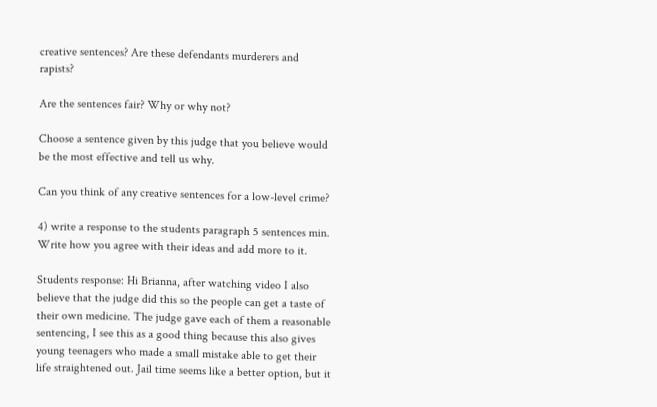creative sentences? Are these defendants murderers and rapists?

Are the sentences fair? Why or why not?

Choose a sentence given by this judge that you believe would be the most effective and tell us why.

Can you think of any creative sentences for a low-level crime?

4) write a response to the students paragraph 5 sentences min. Write how you agree with their ideas and add more to it.

Students response: Hi Brianna, after watching video I also believe that the judge did this so the people can get a taste of their own medicine. The judge gave each of them a reasonable sentencing, I see this as a good thing because this also gives young teenagers who made a small mistake able to get their life straightened out. Jail time seems like a better option, but it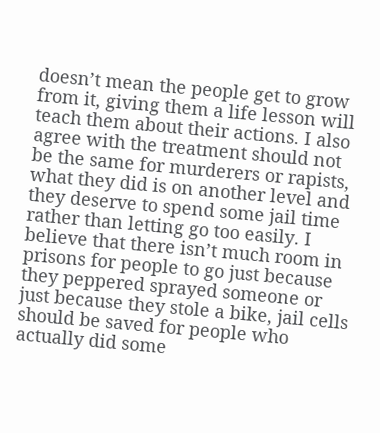doesn’t mean the people get to grow from it, giving them a life lesson will teach them about their actions. I also agree with the treatment should not be the same for murderers or rapists, what they did is on another level and they deserve to spend some jail time rather than letting go too easily. I believe that there isn’t much room in prisons for people to go just because they peppered sprayed someone or just because they stole a bike, jail cells should be saved for people who actually did some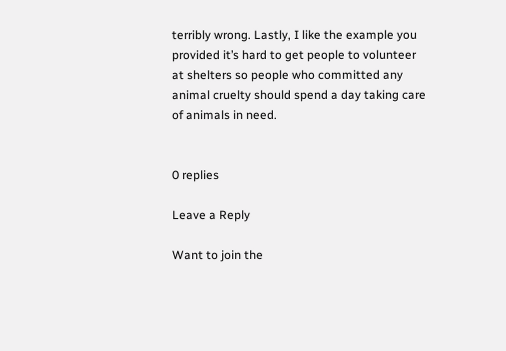terribly wrong. Lastly, I like the example you provided it’s hard to get people to volunteer at shelters so people who committed any animal cruelty should spend a day taking care of animals in need.


0 replies

Leave a Reply

Want to join the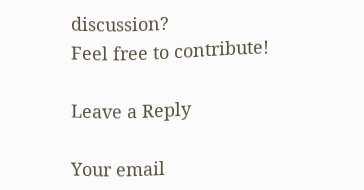discussion?
Feel free to contribute!

Leave a Reply

Your email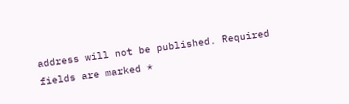address will not be published. Required fields are marked *